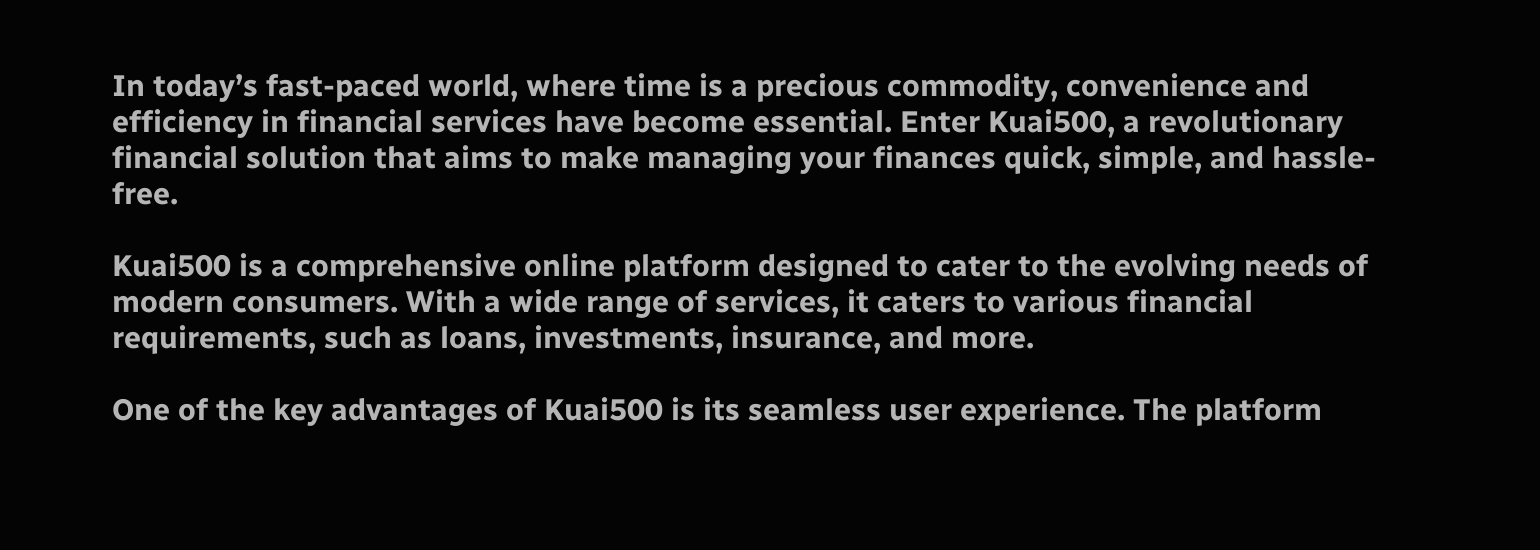In today’s fast-paced world, where time is a precious commodity, convenience and efficiency in financial services have become essential. Enter Kuai500, a revolutionary financial solution that aims to make managing your finances quick, simple, and hassle-free.

Kuai500 is a comprehensive online platform designed to cater to the evolving needs of modern consumers. With a wide range of services, it caters to various financial requirements, such as loans, investments, insurance, and more.

One of the key advantages of Kuai500 is its seamless user experience. The platform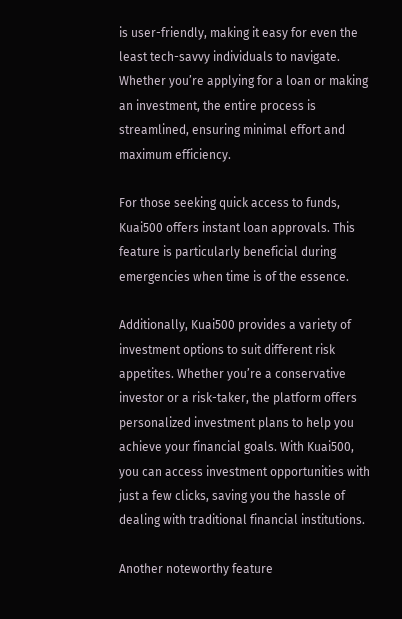is user-friendly, making it easy for even the least tech-savvy individuals to navigate. Whether you’re applying for a loan or making an investment, the entire process is streamlined, ensuring minimal effort and maximum efficiency.

For those seeking quick access to funds, Kuai500 offers instant loan approvals. This feature is particularly beneficial during emergencies when time is of the essence.

Additionally, Kuai500 provides a variety of investment options to suit different risk appetites. Whether you’re a conservative investor or a risk-taker, the platform offers personalized investment plans to help you achieve your financial goals. With Kuai500, you can access investment opportunities with just a few clicks, saving you the hassle of dealing with traditional financial institutions.

Another noteworthy feature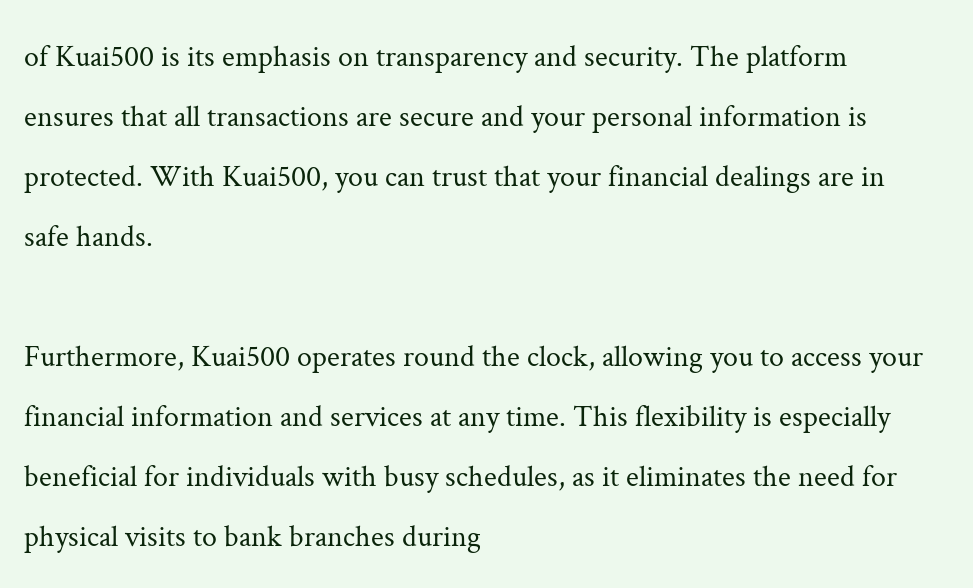of Kuai500 is its emphasis on transparency and security. The platform ensures that all transactions are secure and your personal information is protected. With Kuai500, you can trust that your financial dealings are in safe hands.

Furthermore, Kuai500 operates round the clock, allowing you to access your financial information and services at any time. This flexibility is especially beneficial for individuals with busy schedules, as it eliminates the need for physical visits to bank branches during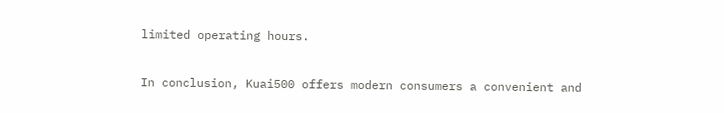limited operating hours.

In conclusion, Kuai500 offers modern consumers a convenient and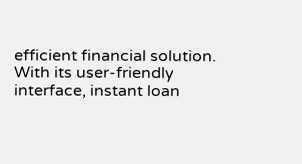efficient financial solution. With its user-friendly interface, instant loan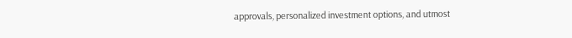approvals, personalized investment options, and utmost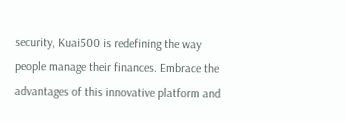security, Kuai500 is redefining the way people manage their finances. Embrace the advantages of this innovative platform and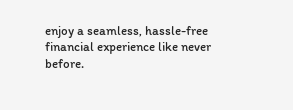enjoy a seamless, hassle-free financial experience like never before.